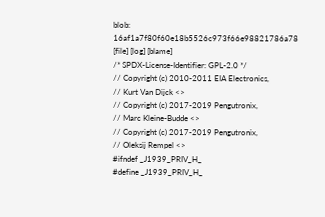blob: 16af1a7f80f60e18b5526c973f66e98821786a78 [file] [log] [blame]
/* SPDX-License-Identifier: GPL-2.0 */
// Copyright (c) 2010-2011 EIA Electronics,
// Kurt Van Dijck <>
// Copyright (c) 2017-2019 Pengutronix,
// Marc Kleine-Budde <>
// Copyright (c) 2017-2019 Pengutronix,
// Oleksij Rempel <>
#ifndef _J1939_PRIV_H_
#define _J1939_PRIV_H_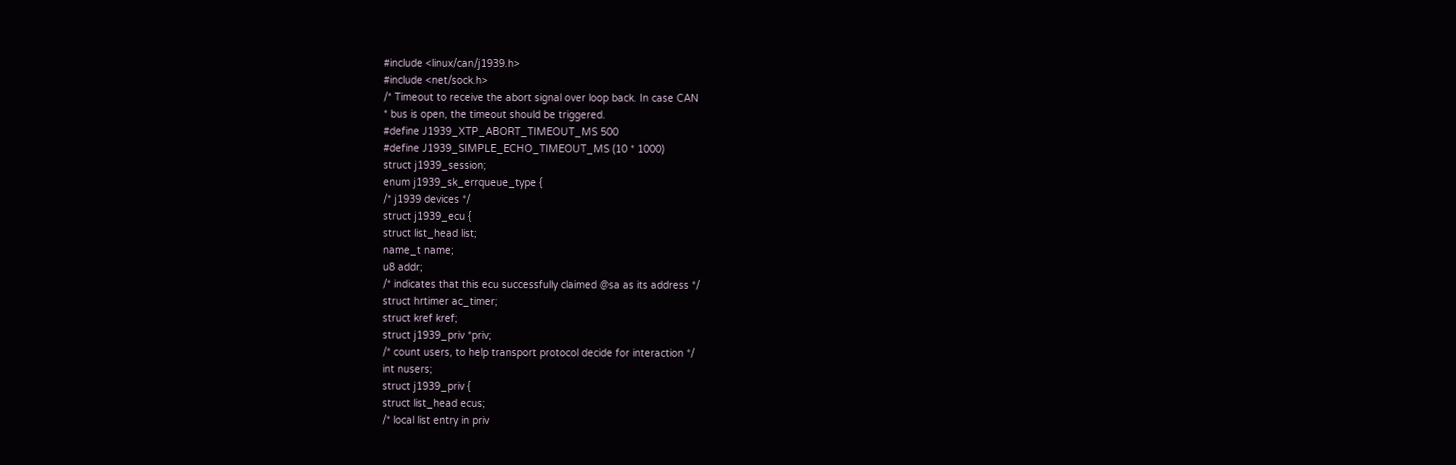#include <linux/can/j1939.h>
#include <net/sock.h>
/* Timeout to receive the abort signal over loop back. In case CAN
* bus is open, the timeout should be triggered.
#define J1939_XTP_ABORT_TIMEOUT_MS 500
#define J1939_SIMPLE_ECHO_TIMEOUT_MS (10 * 1000)
struct j1939_session;
enum j1939_sk_errqueue_type {
/* j1939 devices */
struct j1939_ecu {
struct list_head list;
name_t name;
u8 addr;
/* indicates that this ecu successfully claimed @sa as its address */
struct hrtimer ac_timer;
struct kref kref;
struct j1939_priv *priv;
/* count users, to help transport protocol decide for interaction */
int nusers;
struct j1939_priv {
struct list_head ecus;
/* local list entry in priv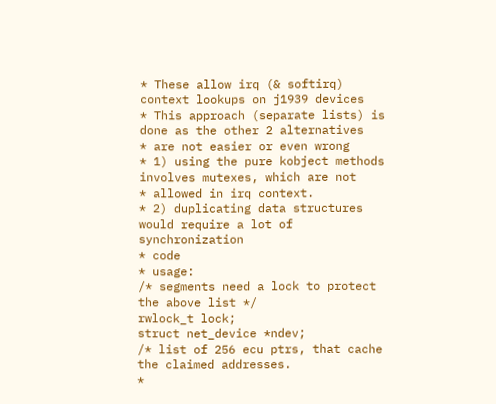* These allow irq (& softirq) context lookups on j1939 devices
* This approach (separate lists) is done as the other 2 alternatives
* are not easier or even wrong
* 1) using the pure kobject methods involves mutexes, which are not
* allowed in irq context.
* 2) duplicating data structures would require a lot of synchronization
* code
* usage:
/* segments need a lock to protect the above list */
rwlock_t lock;
struct net_device *ndev;
/* list of 256 ecu ptrs, that cache the claimed addresses.
*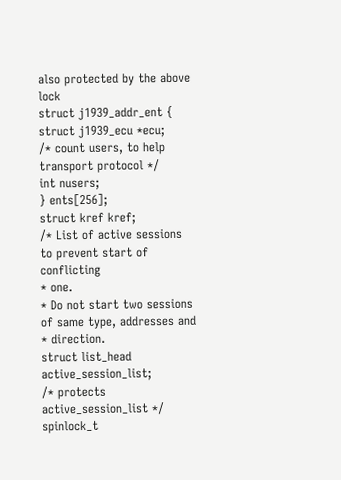also protected by the above lock
struct j1939_addr_ent {
struct j1939_ecu *ecu;
/* count users, to help transport protocol */
int nusers;
} ents[256];
struct kref kref;
/* List of active sessions to prevent start of conflicting
* one.
* Do not start two sessions of same type, addresses and
* direction.
struct list_head active_session_list;
/* protects active_session_list */
spinlock_t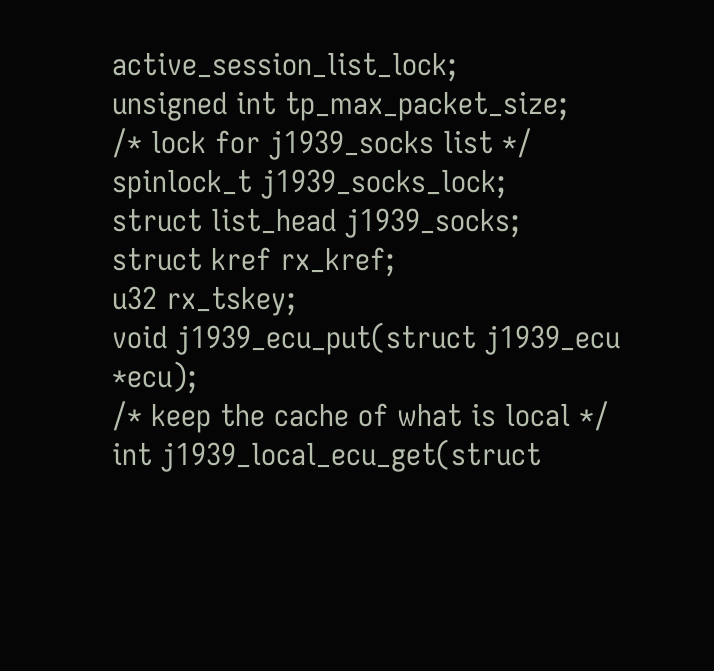active_session_list_lock;
unsigned int tp_max_packet_size;
/* lock for j1939_socks list */
spinlock_t j1939_socks_lock;
struct list_head j1939_socks;
struct kref rx_kref;
u32 rx_tskey;
void j1939_ecu_put(struct j1939_ecu *ecu);
/* keep the cache of what is local */
int j1939_local_ecu_get(struct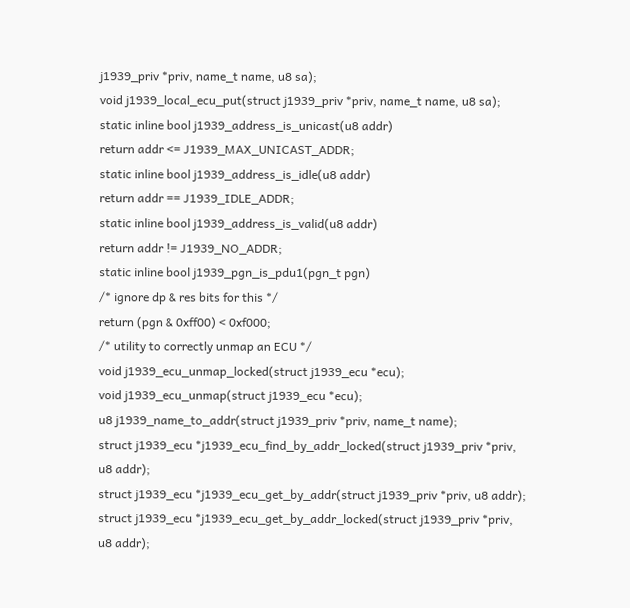j1939_priv *priv, name_t name, u8 sa);
void j1939_local_ecu_put(struct j1939_priv *priv, name_t name, u8 sa);
static inline bool j1939_address_is_unicast(u8 addr)
return addr <= J1939_MAX_UNICAST_ADDR;
static inline bool j1939_address_is_idle(u8 addr)
return addr == J1939_IDLE_ADDR;
static inline bool j1939_address_is_valid(u8 addr)
return addr != J1939_NO_ADDR;
static inline bool j1939_pgn_is_pdu1(pgn_t pgn)
/* ignore dp & res bits for this */
return (pgn & 0xff00) < 0xf000;
/* utility to correctly unmap an ECU */
void j1939_ecu_unmap_locked(struct j1939_ecu *ecu);
void j1939_ecu_unmap(struct j1939_ecu *ecu);
u8 j1939_name_to_addr(struct j1939_priv *priv, name_t name);
struct j1939_ecu *j1939_ecu_find_by_addr_locked(struct j1939_priv *priv,
u8 addr);
struct j1939_ecu *j1939_ecu_get_by_addr(struct j1939_priv *priv, u8 addr);
struct j1939_ecu *j1939_ecu_get_by_addr_locked(struct j1939_priv *priv,
u8 addr);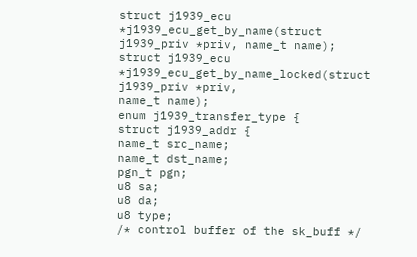struct j1939_ecu *j1939_ecu_get_by_name(struct j1939_priv *priv, name_t name);
struct j1939_ecu *j1939_ecu_get_by_name_locked(struct j1939_priv *priv,
name_t name);
enum j1939_transfer_type {
struct j1939_addr {
name_t src_name;
name_t dst_name;
pgn_t pgn;
u8 sa;
u8 da;
u8 type;
/* control buffer of the sk_buff */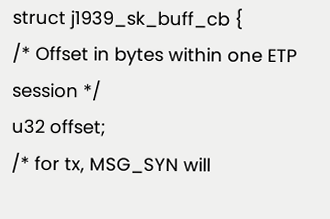struct j1939_sk_buff_cb {
/* Offset in bytes within one ETP session */
u32 offset;
/* for tx, MSG_SYN will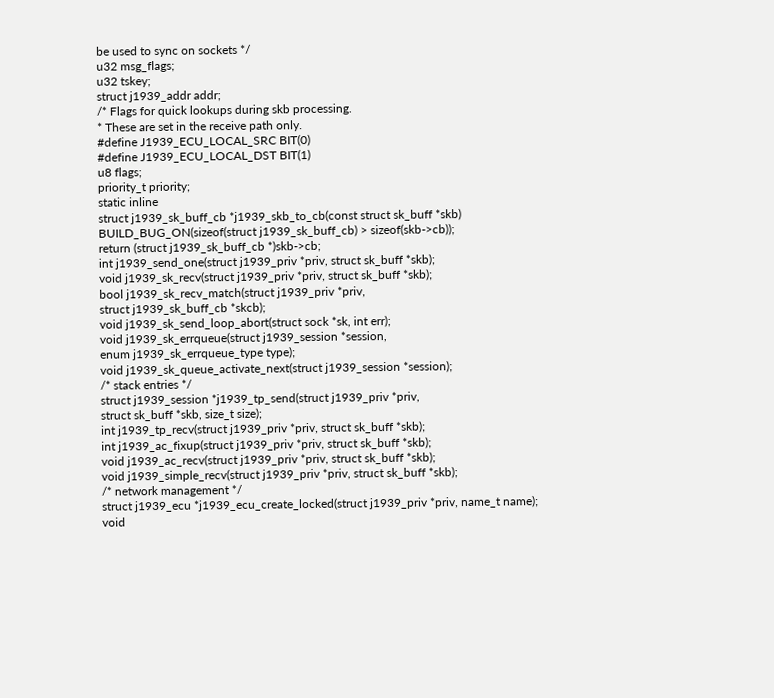be used to sync on sockets */
u32 msg_flags;
u32 tskey;
struct j1939_addr addr;
/* Flags for quick lookups during skb processing.
* These are set in the receive path only.
#define J1939_ECU_LOCAL_SRC BIT(0)
#define J1939_ECU_LOCAL_DST BIT(1)
u8 flags;
priority_t priority;
static inline
struct j1939_sk_buff_cb *j1939_skb_to_cb(const struct sk_buff *skb)
BUILD_BUG_ON(sizeof(struct j1939_sk_buff_cb) > sizeof(skb->cb));
return (struct j1939_sk_buff_cb *)skb->cb;
int j1939_send_one(struct j1939_priv *priv, struct sk_buff *skb);
void j1939_sk_recv(struct j1939_priv *priv, struct sk_buff *skb);
bool j1939_sk_recv_match(struct j1939_priv *priv,
struct j1939_sk_buff_cb *skcb);
void j1939_sk_send_loop_abort(struct sock *sk, int err);
void j1939_sk_errqueue(struct j1939_session *session,
enum j1939_sk_errqueue_type type);
void j1939_sk_queue_activate_next(struct j1939_session *session);
/* stack entries */
struct j1939_session *j1939_tp_send(struct j1939_priv *priv,
struct sk_buff *skb, size_t size);
int j1939_tp_recv(struct j1939_priv *priv, struct sk_buff *skb);
int j1939_ac_fixup(struct j1939_priv *priv, struct sk_buff *skb);
void j1939_ac_recv(struct j1939_priv *priv, struct sk_buff *skb);
void j1939_simple_recv(struct j1939_priv *priv, struct sk_buff *skb);
/* network management */
struct j1939_ecu *j1939_ecu_create_locked(struct j1939_priv *priv, name_t name);
void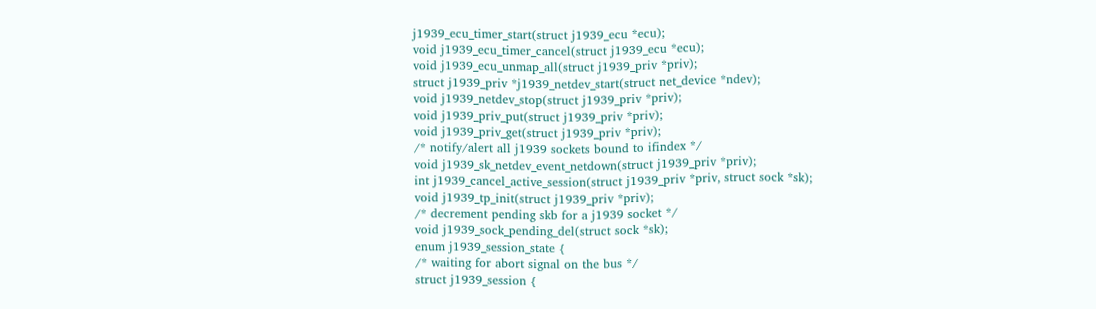j1939_ecu_timer_start(struct j1939_ecu *ecu);
void j1939_ecu_timer_cancel(struct j1939_ecu *ecu);
void j1939_ecu_unmap_all(struct j1939_priv *priv);
struct j1939_priv *j1939_netdev_start(struct net_device *ndev);
void j1939_netdev_stop(struct j1939_priv *priv);
void j1939_priv_put(struct j1939_priv *priv);
void j1939_priv_get(struct j1939_priv *priv);
/* notify/alert all j1939 sockets bound to ifindex */
void j1939_sk_netdev_event_netdown(struct j1939_priv *priv);
int j1939_cancel_active_session(struct j1939_priv *priv, struct sock *sk);
void j1939_tp_init(struct j1939_priv *priv);
/* decrement pending skb for a j1939 socket */
void j1939_sock_pending_del(struct sock *sk);
enum j1939_session_state {
/* waiting for abort signal on the bus */
struct j1939_session {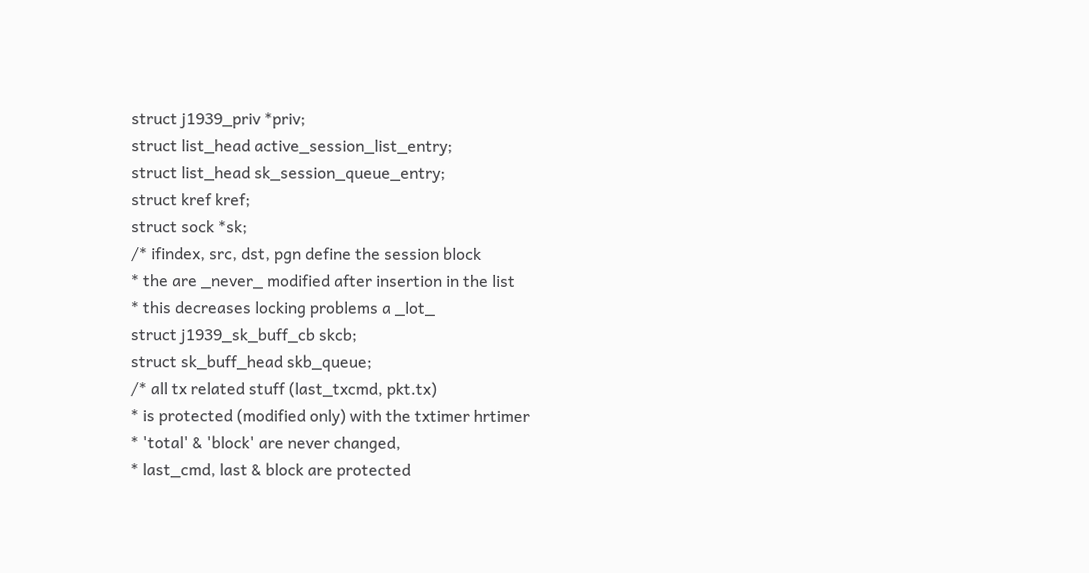struct j1939_priv *priv;
struct list_head active_session_list_entry;
struct list_head sk_session_queue_entry;
struct kref kref;
struct sock *sk;
/* ifindex, src, dst, pgn define the session block
* the are _never_ modified after insertion in the list
* this decreases locking problems a _lot_
struct j1939_sk_buff_cb skcb;
struct sk_buff_head skb_queue;
/* all tx related stuff (last_txcmd, pkt.tx)
* is protected (modified only) with the txtimer hrtimer
* 'total' & 'block' are never changed,
* last_cmd, last & block are protected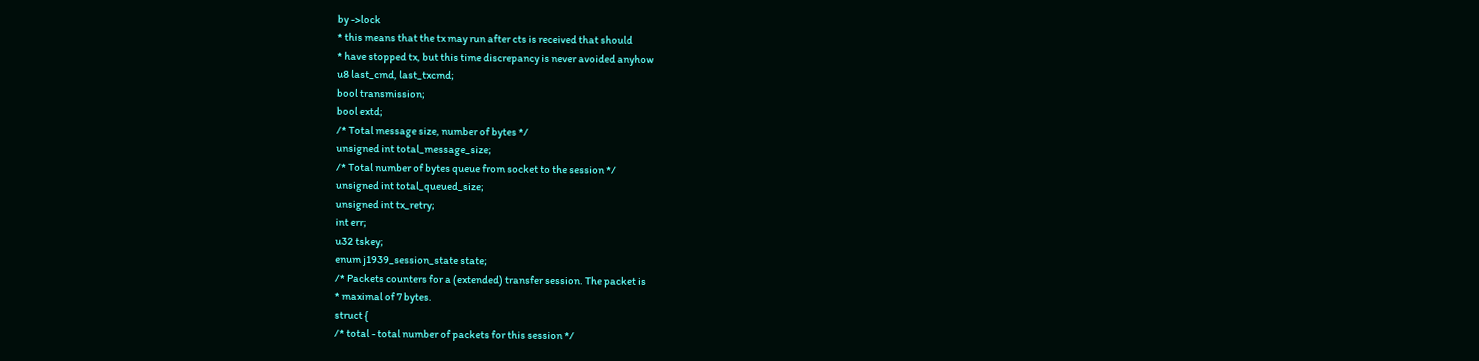by ->lock
* this means that the tx may run after cts is received that should
* have stopped tx, but this time discrepancy is never avoided anyhow
u8 last_cmd, last_txcmd;
bool transmission;
bool extd;
/* Total message size, number of bytes */
unsigned int total_message_size;
/* Total number of bytes queue from socket to the session */
unsigned int total_queued_size;
unsigned int tx_retry;
int err;
u32 tskey;
enum j1939_session_state state;
/* Packets counters for a (extended) transfer session. The packet is
* maximal of 7 bytes.
struct {
/* total - total number of packets for this session */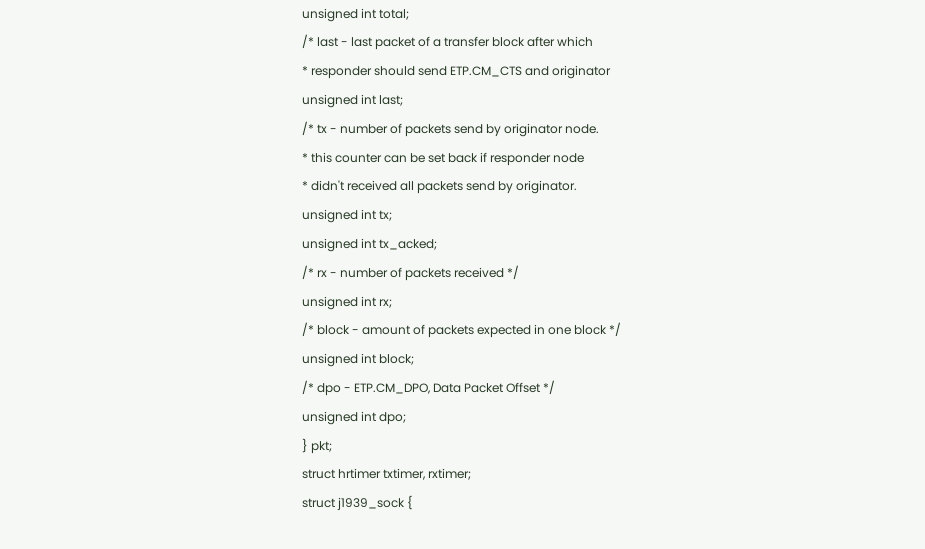unsigned int total;
/* last - last packet of a transfer block after which
* responder should send ETP.CM_CTS and originator
unsigned int last;
/* tx - number of packets send by originator node.
* this counter can be set back if responder node
* didn't received all packets send by originator.
unsigned int tx;
unsigned int tx_acked;
/* rx - number of packets received */
unsigned int rx;
/* block - amount of packets expected in one block */
unsigned int block;
/* dpo - ETP.CM_DPO, Data Packet Offset */
unsigned int dpo;
} pkt;
struct hrtimer txtimer, rxtimer;
struct j1939_sock {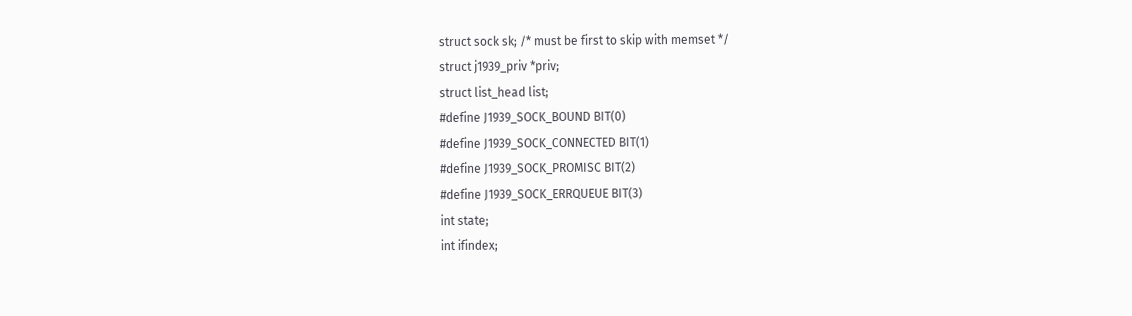struct sock sk; /* must be first to skip with memset */
struct j1939_priv *priv;
struct list_head list;
#define J1939_SOCK_BOUND BIT(0)
#define J1939_SOCK_CONNECTED BIT(1)
#define J1939_SOCK_PROMISC BIT(2)
#define J1939_SOCK_ERRQUEUE BIT(3)
int state;
int ifindex;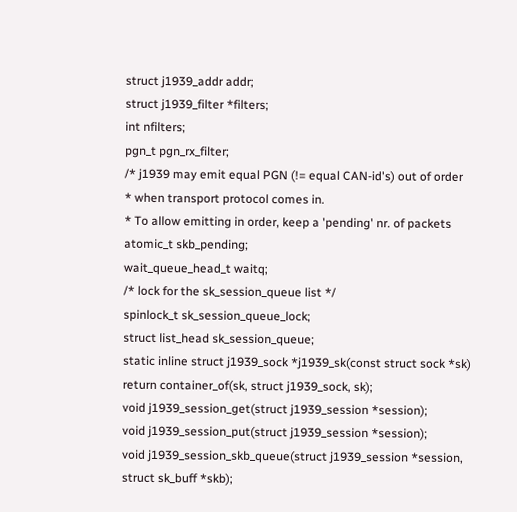struct j1939_addr addr;
struct j1939_filter *filters;
int nfilters;
pgn_t pgn_rx_filter;
/* j1939 may emit equal PGN (!= equal CAN-id's) out of order
* when transport protocol comes in.
* To allow emitting in order, keep a 'pending' nr. of packets
atomic_t skb_pending;
wait_queue_head_t waitq;
/* lock for the sk_session_queue list */
spinlock_t sk_session_queue_lock;
struct list_head sk_session_queue;
static inline struct j1939_sock *j1939_sk(const struct sock *sk)
return container_of(sk, struct j1939_sock, sk);
void j1939_session_get(struct j1939_session *session);
void j1939_session_put(struct j1939_session *session);
void j1939_session_skb_queue(struct j1939_session *session,
struct sk_buff *skb);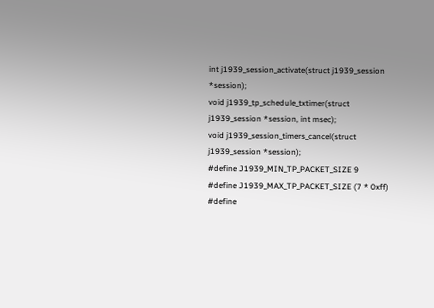int j1939_session_activate(struct j1939_session *session);
void j1939_tp_schedule_txtimer(struct j1939_session *session, int msec);
void j1939_session_timers_cancel(struct j1939_session *session);
#define J1939_MIN_TP_PACKET_SIZE 9
#define J1939_MAX_TP_PACKET_SIZE (7 * 0xff)
#define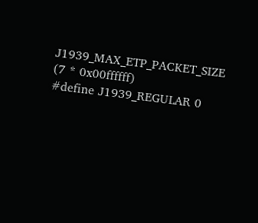J1939_MAX_ETP_PACKET_SIZE (7 * 0x00ffffff)
#define J1939_REGULAR 0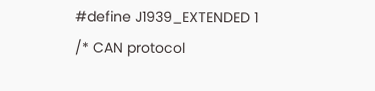#define J1939_EXTENDED 1
/* CAN protocol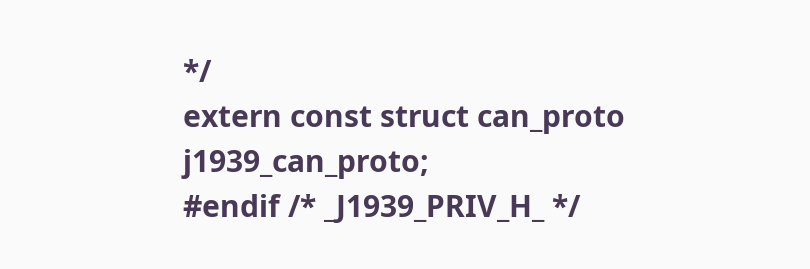*/
extern const struct can_proto j1939_can_proto;
#endif /* _J1939_PRIV_H_ */